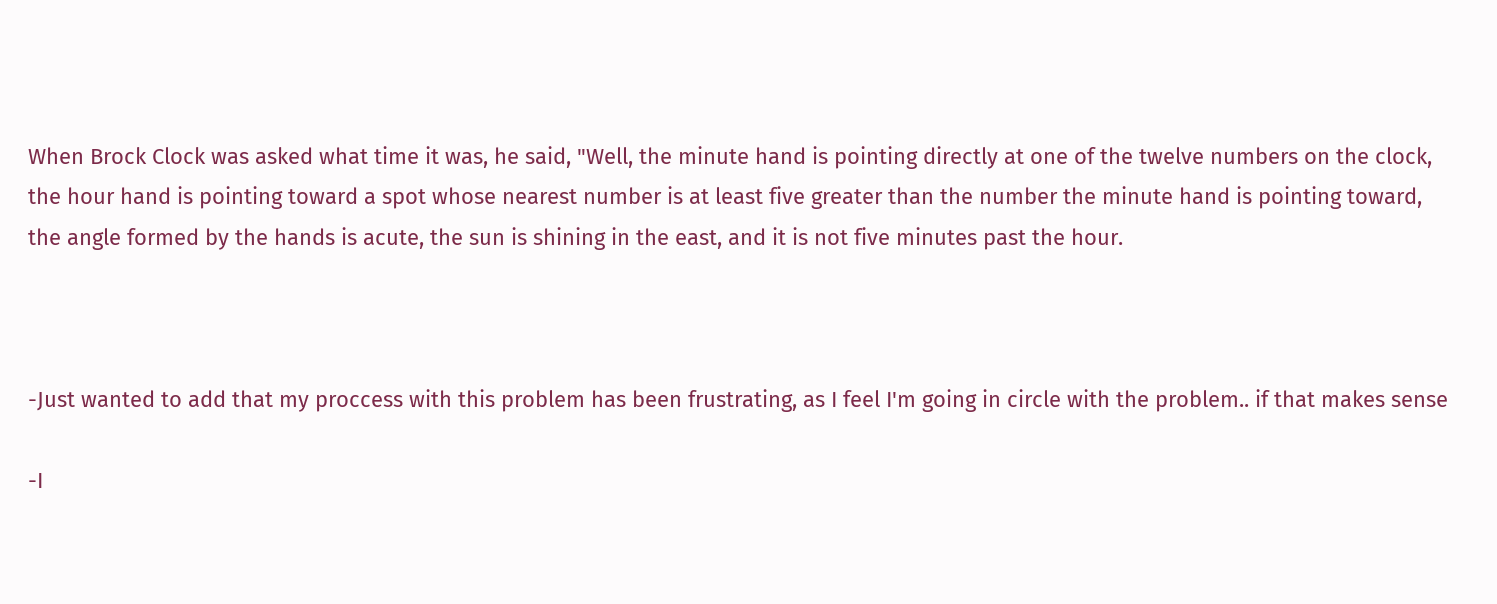When Brock Clock was asked what time it was, he said, "Well, the minute hand is pointing directly at one of the twelve numbers on the clock, the hour hand is pointing toward a spot whose nearest number is at least five greater than the number the minute hand is pointing toward, the angle formed by the hands is acute, the sun is shining in the east, and it is not five minutes past the hour.



-Just wanted to add that my proccess with this problem has been frustrating, as I feel I'm going in circle with the problem.. if that makes sense

-I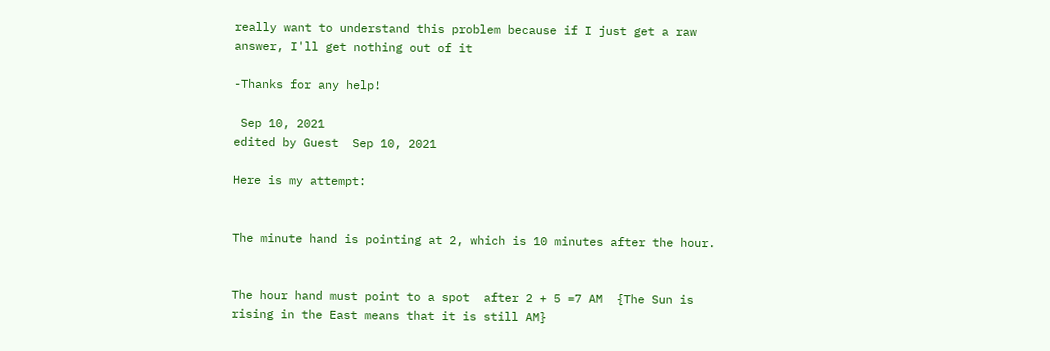really want to understand this problem because if I just get a raw answer, I'll get nothing out of it

-Thanks for any help!

 Sep 10, 2021
edited by Guest  Sep 10, 2021

Here is my attempt:


The minute hand is pointing at 2, which is 10 minutes after the hour.


The hour hand must point to a spot  after 2 + 5 =7 AM  {The Sun is rising in the East means that it is still AM}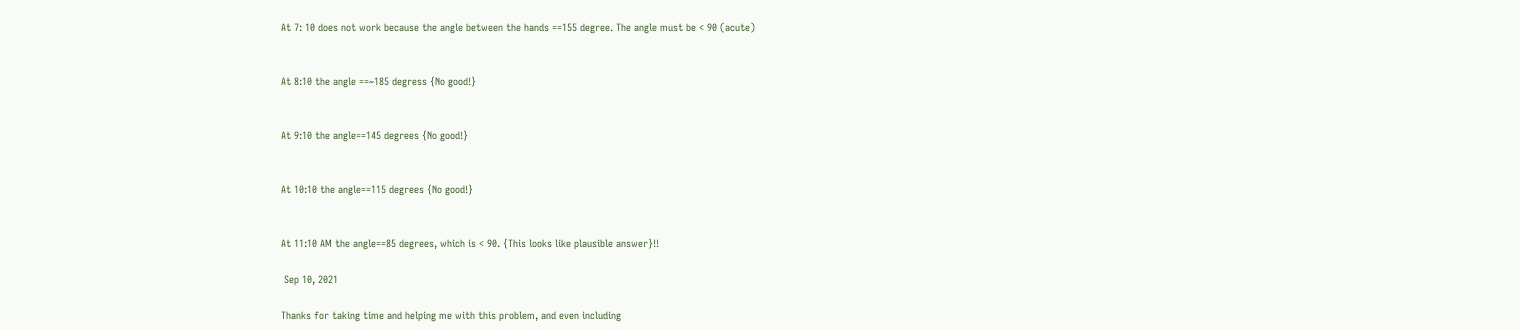At 7: 10 does not work because the angle between the hands ==155 degree. The angle must be < 90 (acute)


At 8:10 the angle ==~185 degress {No good!}


At 9:10 the angle==145 degrees {No good!}


At 10:10 the angle==115 degrees {No good!}


At 11:10 AM the angle==85 degrees, which is < 90. {This looks like plausible answer}!!

 Sep 10, 2021

Thanks for taking time and helping me with this problem, and even including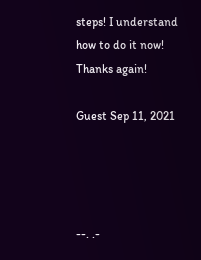steps! I understand how to do it now! Thanks again!

Guest Sep 11, 2021




--. .-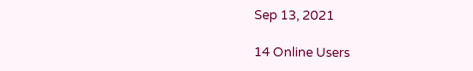Sep 13, 2021

14 Online Users